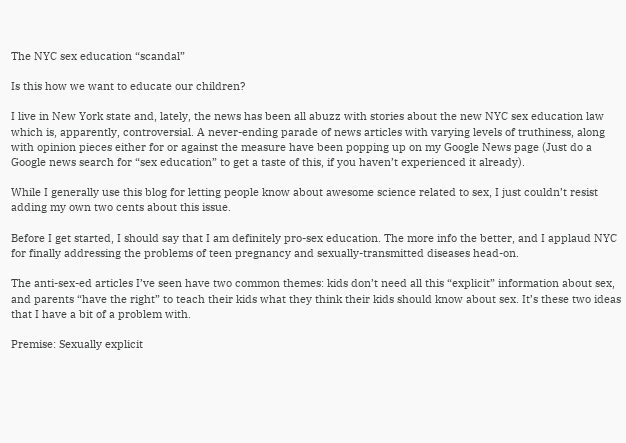The NYC sex education “scandal”

Is this how we want to educate our children?

I live in New York state and, lately, the news has been all abuzz with stories about the new NYC sex education law which is, apparently, controversial. A never-ending parade of news articles with varying levels of truthiness, along with opinion pieces either for or against the measure have been popping up on my Google News page (Just do a Google news search for “sex education” to get a taste of this, if you haven’t experienced it already).

While I generally use this blog for letting people know about awesome science related to sex, I just couldn’t resist adding my own two cents about this issue.

Before I get started, I should say that I am definitely pro-sex education. The more info the better, and I applaud NYC for finally addressing the problems of teen pregnancy and sexually-transmitted diseases head-on.

The anti-sex-ed articles I’ve seen have two common themes: kids don’t need all this “explicit” information about sex, and parents “have the right” to teach their kids what they think their kids should know about sex. It’s these two ideas that I have a bit of a problem with.

Premise: Sexually explicit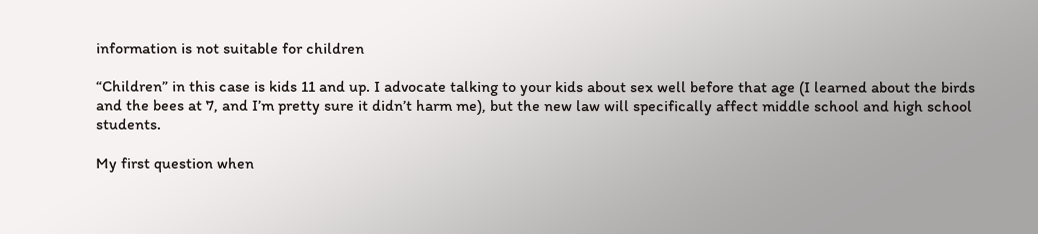information is not suitable for children

“Children” in this case is kids 11 and up. I advocate talking to your kids about sex well before that age (I learned about the birds and the bees at 7, and I’m pretty sure it didn’t harm me), but the new law will specifically affect middle school and high school students.

My first question when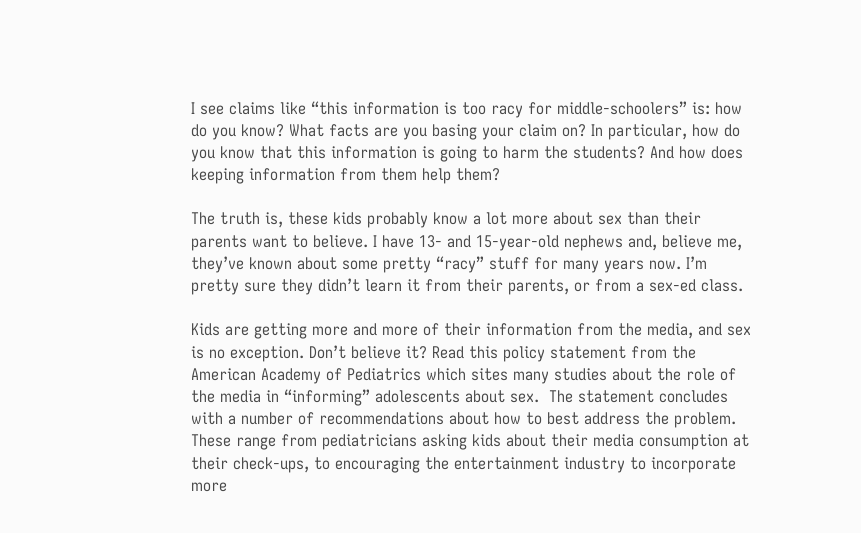I see claims like “this information is too racy for middle-schoolers” is: how do you know? What facts are you basing your claim on? In particular, how do you know that this information is going to harm the students? And how does keeping information from them help them?

The truth is, these kids probably know a lot more about sex than their parents want to believe. I have 13- and 15-year-old nephews and, believe me, they’ve known about some pretty “racy” stuff for many years now. I’m pretty sure they didn’t learn it from their parents, or from a sex-ed class.

Kids are getting more and more of their information from the media, and sex is no exception. Don’t believe it? Read this policy statement from the American Academy of Pediatrics which sites many studies about the role of the media in “informing” adolescents about sex.  The statement concludes with a number of recommendations about how to best address the problem. These range from pediatricians asking kids about their media consumption at their check-ups, to encouraging the entertainment industry to incorporate more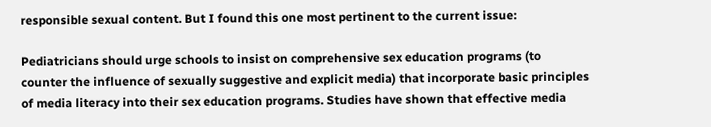responsible sexual content. But I found this one most pertinent to the current issue:

Pediatricians should urge schools to insist on comprehensive sex education programs (to counter the influence of sexually suggestive and explicit media) that incorporate basic principles of media literacy into their sex education programs. Studies have shown that effective media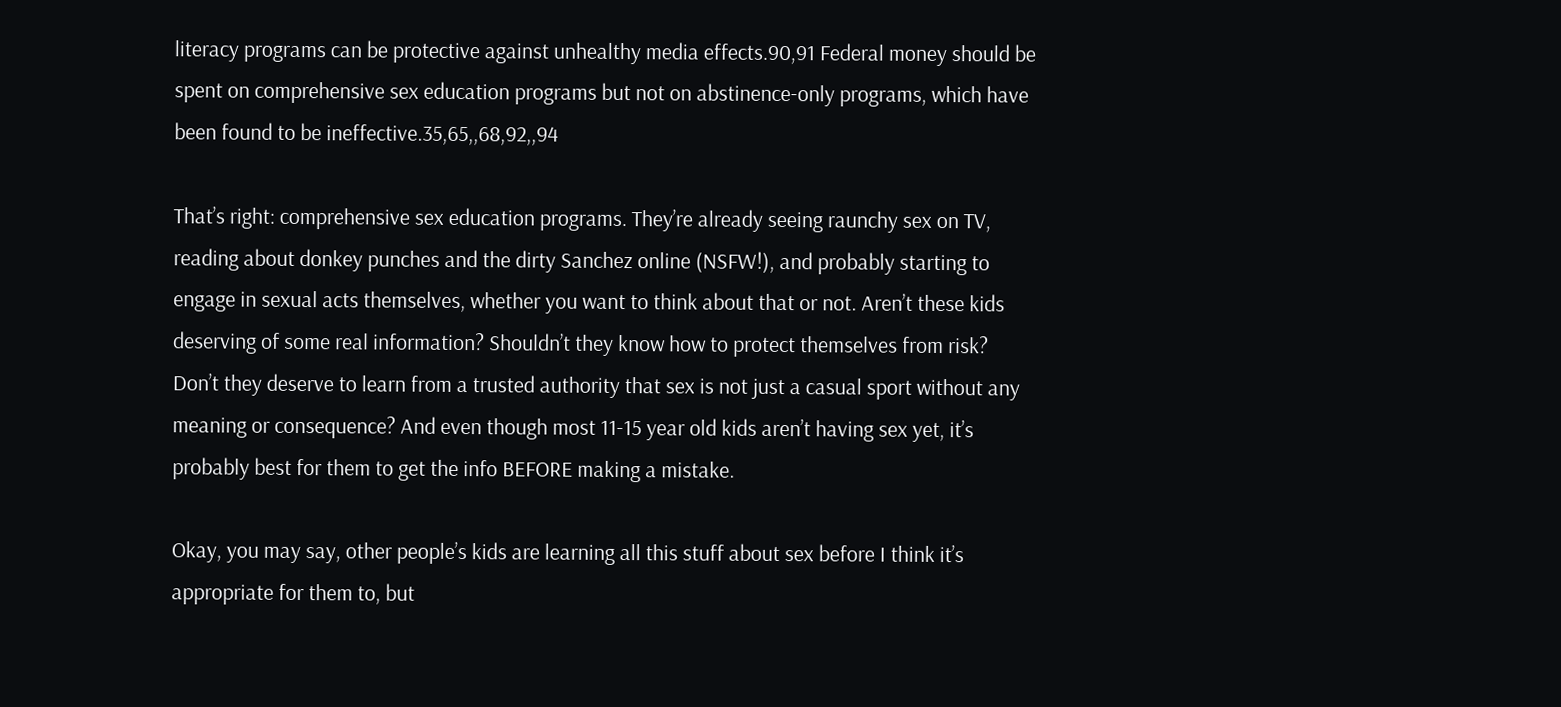literacy programs can be protective against unhealthy media effects.90,91 Federal money should be spent on comprehensive sex education programs but not on abstinence-only programs, which have been found to be ineffective.35,65,,68,92,,94

That’s right: comprehensive sex education programs. They’re already seeing raunchy sex on TV, reading about donkey punches and the dirty Sanchez online (NSFW!), and probably starting to engage in sexual acts themselves, whether you want to think about that or not. Aren’t these kids deserving of some real information? Shouldn’t they know how to protect themselves from risk? Don’t they deserve to learn from a trusted authority that sex is not just a casual sport without any meaning or consequence? And even though most 11-15 year old kids aren’t having sex yet, it’s probably best for them to get the info BEFORE making a mistake.

Okay, you may say, other people’s kids are learning all this stuff about sex before I think it’s appropriate for them to, but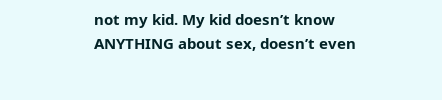not my kid. My kid doesn’t know ANYTHING about sex, doesn’t even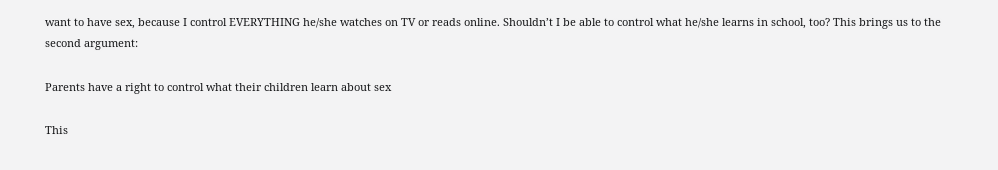want to have sex, because I control EVERYTHING he/she watches on TV or reads online. Shouldn’t I be able to control what he/she learns in school, too? This brings us to the second argument:

Parents have a right to control what their children learn about sex

This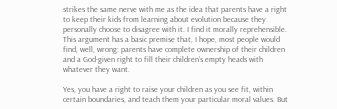strikes the same nerve with me as the idea that parents have a right to keep their kids from learning about evolution because they personally choose to disagree with it. I find it morally reprehensible. This argument has a basic premise that, I hope, most people would find, well, wrong: parents have complete ownership of their children and a God-given right to fill their children’s empty heads with whatever they want.

Yes, you have a right to raise your children as you see fit, within certain boundaries, and teach them your particular moral values. But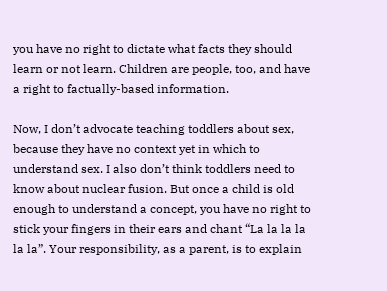you have no right to dictate what facts they should learn or not learn. Children are people, too, and have a right to factually-based information.

Now, I don’t advocate teaching toddlers about sex, because they have no context yet in which to understand sex. I also don’t think toddlers need to know about nuclear fusion. But once a child is old enough to understand a concept, you have no right to stick your fingers in their ears and chant “La la la la la la”. Your responsibility, as a parent, is to explain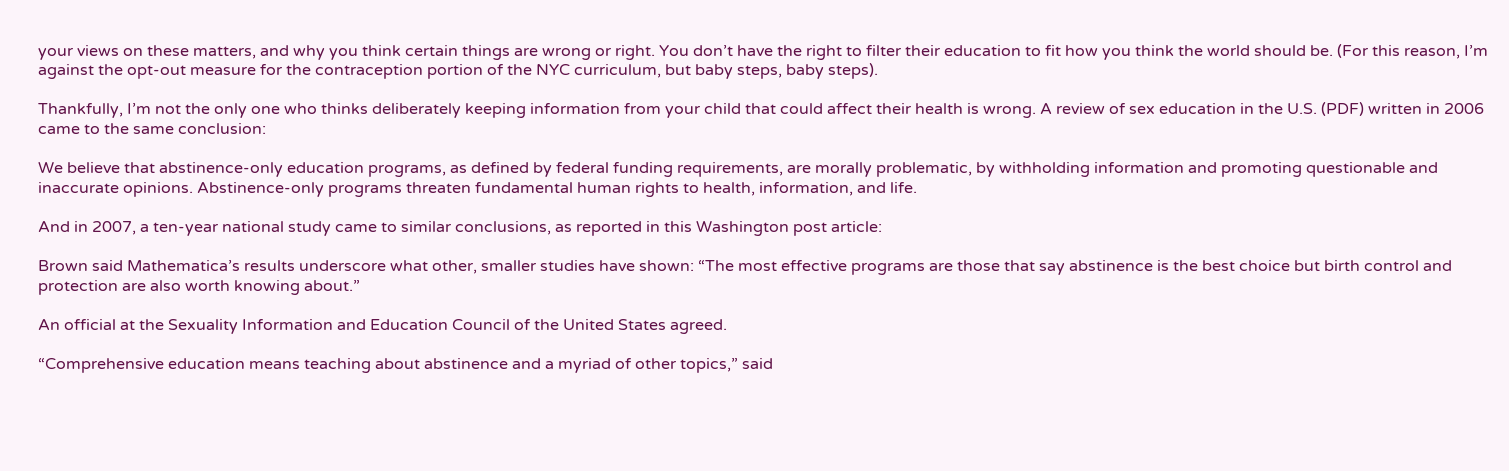your views on these matters, and why you think certain things are wrong or right. You don’t have the right to filter their education to fit how you think the world should be. (For this reason, I’m against the opt-out measure for the contraception portion of the NYC curriculum, but baby steps, baby steps).

Thankfully, I’m not the only one who thinks deliberately keeping information from your child that could affect their health is wrong. A review of sex education in the U.S. (PDF) written in 2006 came to the same conclusion:

We believe that abstinence-only education programs, as defined by federal funding requirements, are morally problematic, by withholding information and promoting questionable and inaccurate opinions. Abstinence-only programs threaten fundamental human rights to health, information, and life.

And in 2007, a ten-year national study came to similar conclusions, as reported in this Washington post article:

Brown said Mathematica’s results underscore what other, smaller studies have shown: “The most effective programs are those that say abstinence is the best choice but birth control and protection are also worth knowing about.”

An official at the Sexuality Information and Education Council of the United States agreed.

“Comprehensive education means teaching about abstinence and a myriad of other topics,” said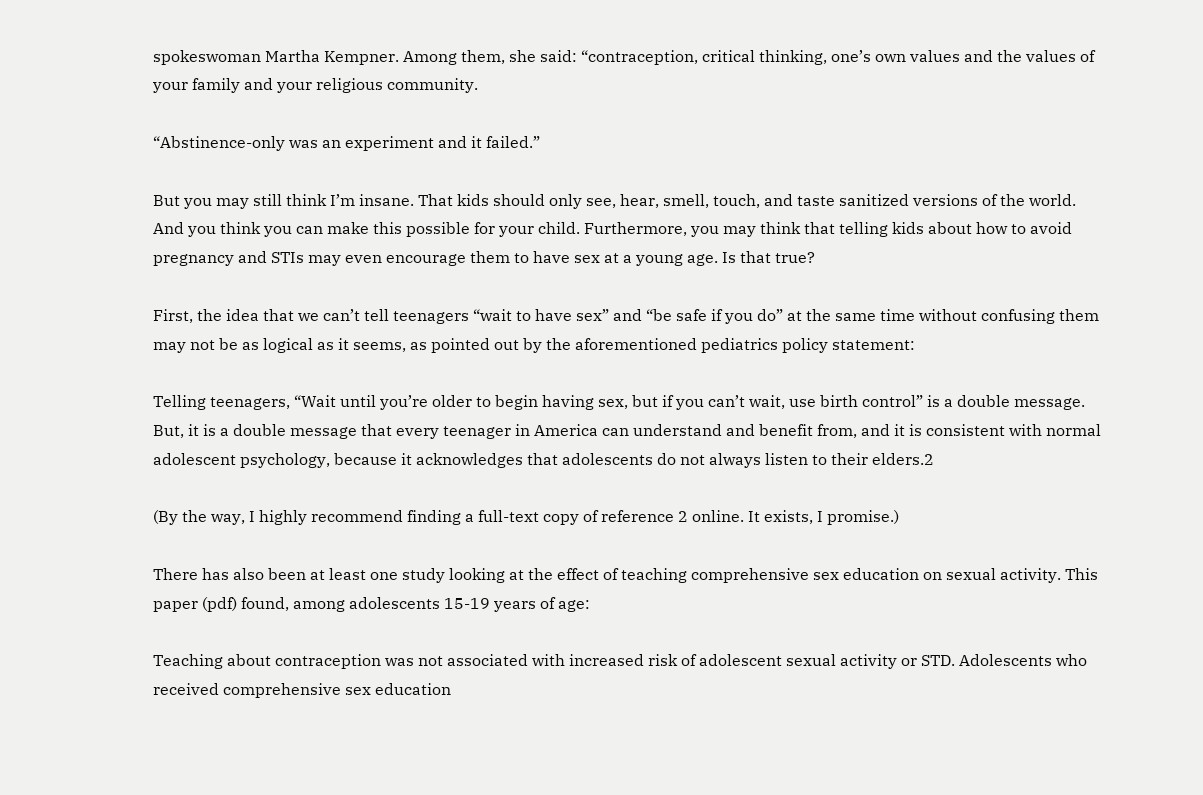spokeswoman Martha Kempner. Among them, she said: “contraception, critical thinking, one’s own values and the values of your family and your religious community.

“Abstinence-only was an experiment and it failed.”

But you may still think I’m insane. That kids should only see, hear, smell, touch, and taste sanitized versions of the world. And you think you can make this possible for your child. Furthermore, you may think that telling kids about how to avoid pregnancy and STIs may even encourage them to have sex at a young age. Is that true?

First, the idea that we can’t tell teenagers “wait to have sex” and “be safe if you do” at the same time without confusing them may not be as logical as it seems, as pointed out by the aforementioned pediatrics policy statement:

Telling teenagers, “Wait until you’re older to begin having sex, but if you can’t wait, use birth control” is a double message. But, it is a double message that every teenager in America can understand and benefit from, and it is consistent with normal adolescent psychology, because it acknowledges that adolescents do not always listen to their elders.2

(By the way, I highly recommend finding a full-text copy of reference 2 online. It exists, I promise.)

There has also been at least one study looking at the effect of teaching comprehensive sex education on sexual activity. This paper (pdf) found, among adolescents 15-19 years of age:

Teaching about contraception was not associated with increased risk of adolescent sexual activity or STD. Adolescents who received comprehensive sex education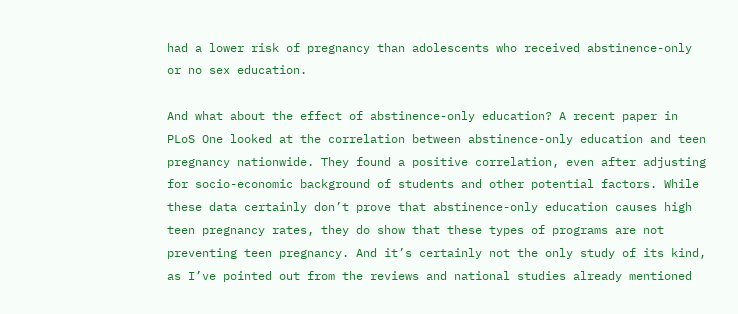had a lower risk of pregnancy than adolescents who received abstinence-only or no sex education.

And what about the effect of abstinence-only education? A recent paper in PLoS One looked at the correlation between abstinence-only education and teen pregnancy nationwide. They found a positive correlation, even after adjusting for socio-economic background of students and other potential factors. While these data certainly don’t prove that abstinence-only education causes high teen pregnancy rates, they do show that these types of programs are not preventing teen pregnancy. And it’s certainly not the only study of its kind, as I’ve pointed out from the reviews and national studies already mentioned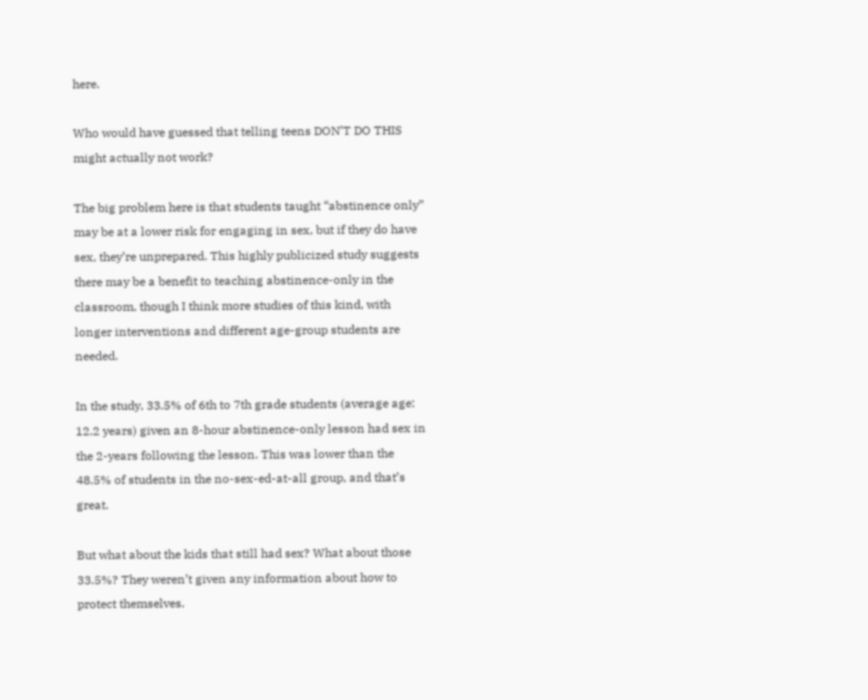here.

Who would have guessed that telling teens DON’T DO THIS might actually not work?

The big problem here is that students taught “abstinence only” may be at a lower risk for engaging in sex, but if they do have sex, they’re unprepared. This highly publicized study suggests there may be a benefit to teaching abstinence-only in the classroom, though I think more studies of this kind, with longer interventions and different age-group students are needed.

In the study, 33.5% of 6th to 7th grade students (average age: 12.2 years) given an 8-hour abstinence-only lesson had sex in the 2-years following the lesson. This was lower than the 48.5% of students in the no-sex-ed-at-all group, and that’s great.

But what about the kids that still had sex? What about those 33.5%? They weren’t given any information about how to protect themselves.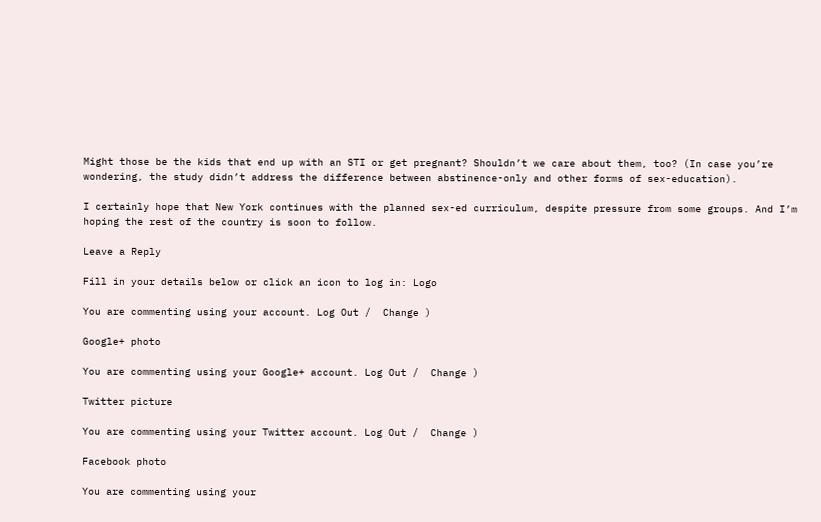Might those be the kids that end up with an STI or get pregnant? Shouldn’t we care about them, too? (In case you’re wondering, the study didn’t address the difference between abstinence-only and other forms of sex-education).

I certainly hope that New York continues with the planned sex-ed curriculum, despite pressure from some groups. And I’m hoping the rest of the country is soon to follow.

Leave a Reply

Fill in your details below or click an icon to log in: Logo

You are commenting using your account. Log Out /  Change )

Google+ photo

You are commenting using your Google+ account. Log Out /  Change )

Twitter picture

You are commenting using your Twitter account. Log Out /  Change )

Facebook photo

You are commenting using your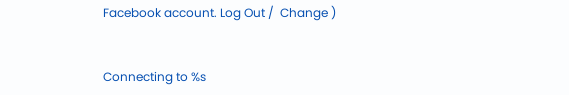Facebook account. Log Out /  Change )


Connecting to %s